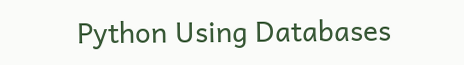Python Using Databases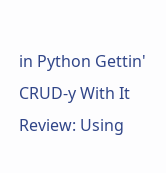in Python Gettin' CRUD-y With It Review: Using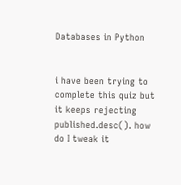Databases in Python


i have been trying to complete this quiz but it keeps rejecting published.desc(). how do I tweak it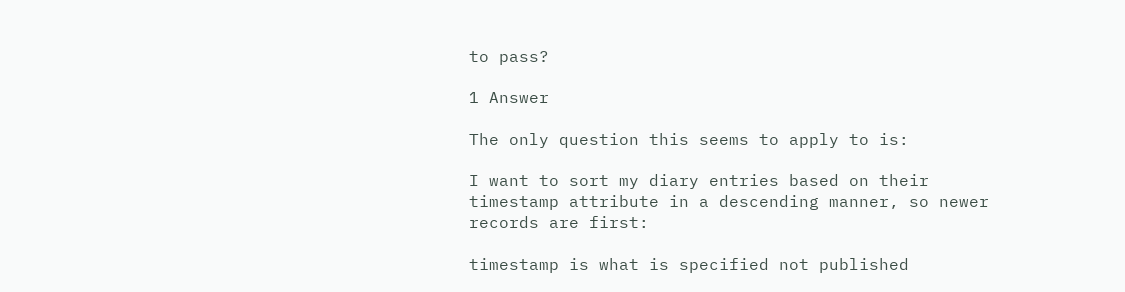to pass?

1 Answer

The only question this seems to apply to is:

I want to sort my diary entries based on their timestamp attribute in a descending manner, so newer records are first:

timestamp is what is specified not published